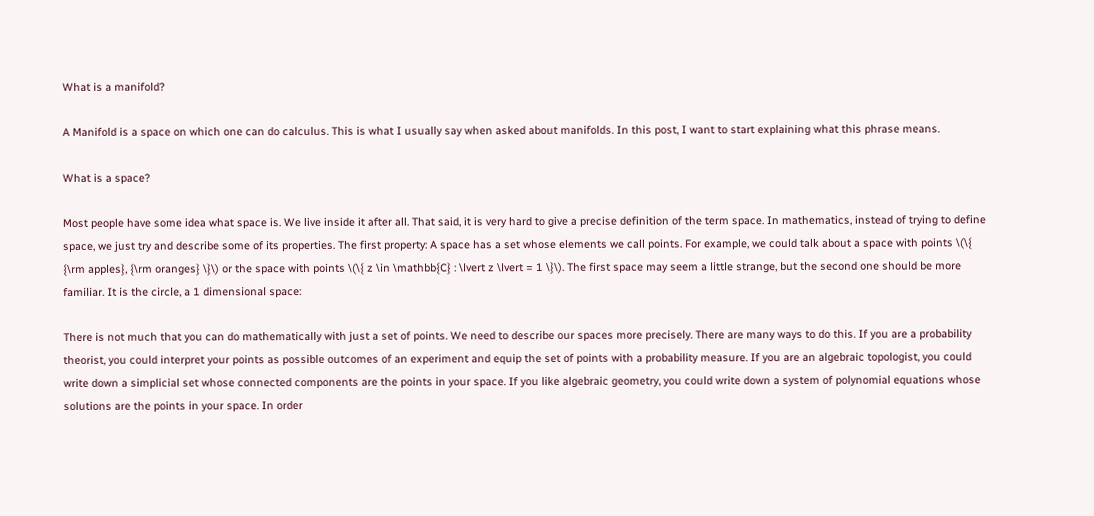What is a manifold?

A Manifold is a space on which one can do calculus. This is what I usually say when asked about manifolds. In this post, I want to start explaining what this phrase means.

What is a space?

Most people have some idea what space is. We live inside it after all. That said, it is very hard to give a precise definition of the term space. In mathematics, instead of trying to define space, we just try and describe some of its properties. The first property: A space has a set whose elements we call points. For example, we could talk about a space with points \(\{ {\rm apples}, {\rm oranges} \}\) or the space with points \(\{ z \in \mathbb{C} : \lvert z \lvert = 1 \}\). The first space may seem a little strange, but the second one should be more familiar. It is the circle, a 1 dimensional space:

There is not much that you can do mathematically with just a set of points. We need to describe our spaces more precisely. There are many ways to do this. If you are a probability theorist, you could interpret your points as possible outcomes of an experiment and equip the set of points with a probability measure. If you are an algebraic topologist, you could write down a simplicial set whose connected components are the points in your space. If you like algebraic geometry, you could write down a system of polynomial equations whose solutions are the points in your space. In order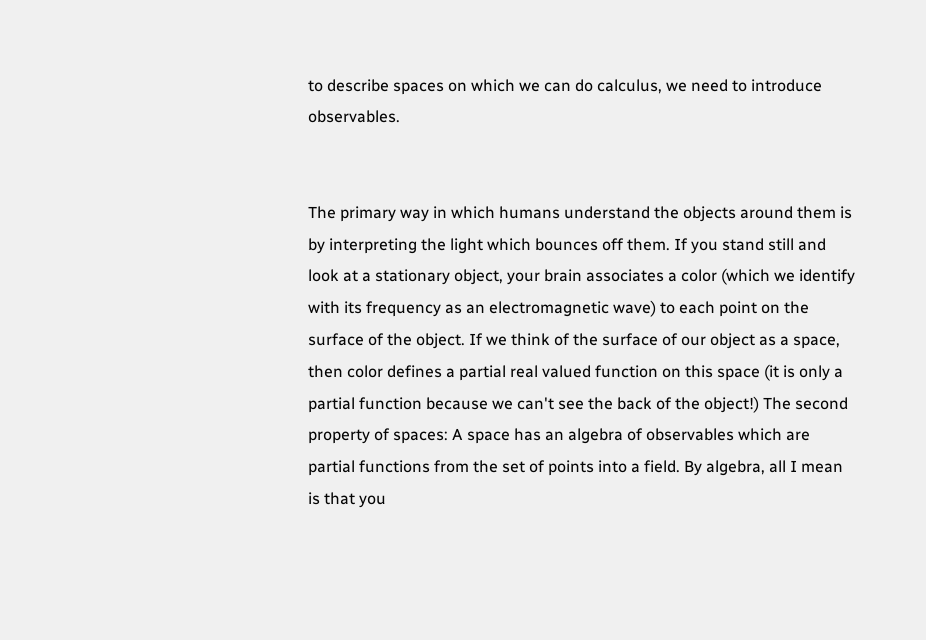to describe spaces on which we can do calculus, we need to introduce observables.


The primary way in which humans understand the objects around them is by interpreting the light which bounces off them. If you stand still and look at a stationary object, your brain associates a color (which we identify with its frequency as an electromagnetic wave) to each point on the surface of the object. If we think of the surface of our object as a space, then color defines a partial real valued function on this space (it is only a partial function because we can't see the back of the object!) The second property of spaces: A space has an algebra of observables which are partial functions from the set of points into a field. By algebra, all I mean is that you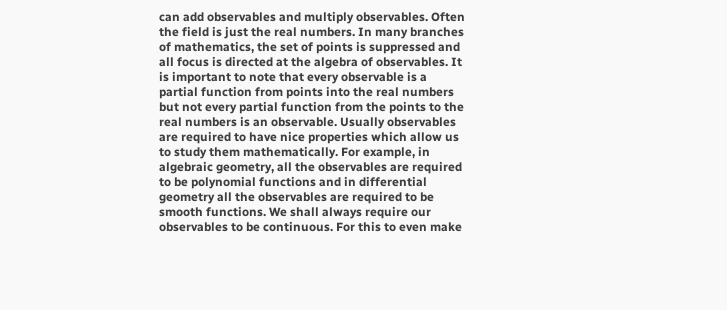can add observables and multiply observables. Often the field is just the real numbers. In many branches of mathematics, the set of points is suppressed and all focus is directed at the algebra of observables. It is important to note that every observable is a partial function from points into the real numbers but not every partial function from the points to the real numbers is an observable. Usually observables are required to have nice properties which allow us to study them mathematically. For example, in algebraic geometry, all the observables are required to be polynomial functions and in differential geometry all the observables are required to be smooth functions. We shall always require our observables to be continuous. For this to even make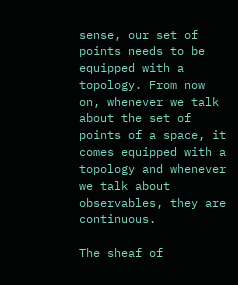sense, our set of points needs to be equipped with a topology. From now on, whenever we talk about the set of points of a space, it comes equipped with a topology and whenever we talk about observables, they are continuous.

The sheaf of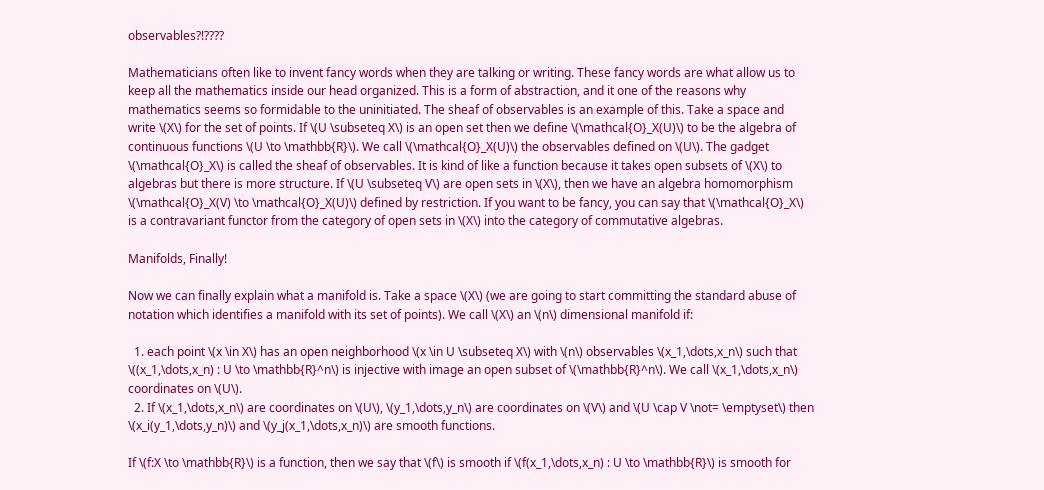observables?!????

Mathematicians often like to invent fancy words when they are talking or writing. These fancy words are what allow us to keep all the mathematics inside our head organized. This is a form of abstraction, and it one of the reasons why mathematics seems so formidable to the uninitiated. The sheaf of observables is an example of this. Take a space and write \(X\) for the set of points. If \(U \subseteq X\) is an open set then we define \(\mathcal{O}_X(U)\) to be the algebra of continuous functions \(U \to \mathbb{R}\). We call \(\mathcal{O}_X(U)\) the observables defined on \(U\). The gadget \(\mathcal{O}_X\) is called the sheaf of observables. It is kind of like a function because it takes open subsets of \(X\) to algebras but there is more structure. If \(U \subseteq V\) are open sets in \(X\), then we have an algebra homomorphism \(\mathcal{O}_X(V) \to \mathcal{O}_X(U)\) defined by restriction. If you want to be fancy, you can say that \(\mathcal{O}_X\) is a contravariant functor from the category of open sets in \(X\) into the category of commutative algebras.

Manifolds, Finally!

Now we can finally explain what a manifold is. Take a space \(X\) (we are going to start committing the standard abuse of notation which identifies a manifold with its set of points). We call \(X\) an \(n\) dimensional manifold if:

  1. each point \(x \in X\) has an open neighborhood \(x \in U \subseteq X\) with \(n\) observables \(x_1,\dots,x_n\) such that \((x_1,\dots,x_n) : U \to \mathbb{R}^n\) is injective with image an open subset of \(\mathbb{R}^n\). We call \(x_1,\dots,x_n\) coordinates on \(U\).
  2. If \(x_1,\dots,x_n\) are coordinates on \(U\), \(y_1,\dots,y_n\) are coordinates on \(V\) and \(U \cap V \not= \emptyset\) then \(x_i(y_1,\dots,y_n)\) and \(y_j(x_1,\dots,x_n)\) are smooth functions.

If \(f:X \to \mathbb{R}\) is a function, then we say that \(f\) is smooth if \(f(x_1,\dots,x_n) : U \to \mathbb{R}\) is smooth for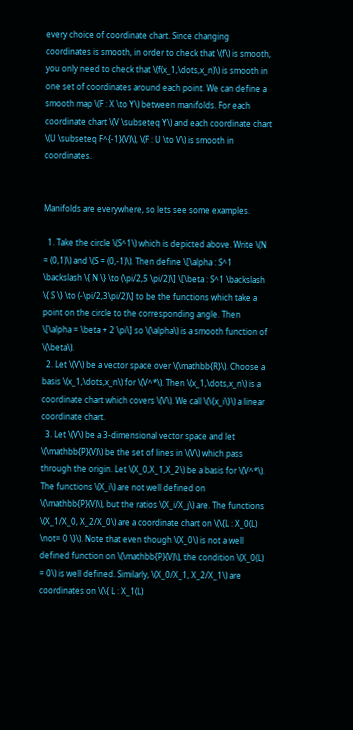every choice of coordinate chart. Since changing coordinates is smooth, in order to check that \(f\) is smooth, you only need to check that \(f(x_1,\dots,x_n)\) is smooth in one set of coordinates around each point. We can define a smooth map \(F : X \to Y\) between manifolds. For each coordinate chart \(V \subseteq Y\) and each coordinate chart \(U \subseteq F^{-1}(V)\), \(F : U \to V\) is smooth in coordinates.


Manifolds are everywhere, so lets see some examples.

  1. Take the circle \(S^1\) which is depicted above. Write \(N = (0,1)\) and \(S = (0,-1)\). Then define \[\alpha : S^1 \backslash \{ N \} \to (\pi/2,5 \pi/2)\] \[\beta : S^1 \backslash \{ S \} \to (-\pi/2,3\pi/2)\] to be the functions which take a point on the circle to the corresponding angle. Then \[\alpha = \beta + 2 \pi\] so \(\alpha\) is a smooth function of \(\beta\).
  2. Let \(V\) be a vector space over \(\mathbb{R}\). Choose a basis \(x_1,\dots,x_n\) for \(V^*\). Then \(x_1,\dots,x_n\) is a coordinate chart which covers \(V\). We call \(\{x_i\}\) a linear coordinate chart.
  3. Let \(V\) be a 3-dimensional vector space and let \(\mathbb{P}(V)\) be the set of lines in \(V\) which pass through the origin. Let \(X_0,X_1,X_2\) be a basis for \(V^*\). The functions \(X_i\) are not well defined on \(\mathbb{P}(V)\), but the ratios \(X_i/X_j\) are. The functions \(X_1/X_0, X_2/X_0\) are a coordinate chart on \(\{L : X_0(L) \not= 0 \}\). Note that even though \(X_0\) is not a well defined function on \(\mathbb{P}(V)\), the condition \(X_0(L) = 0\) is well defined. Similarly, \(X_0/X_1, X_2/X_1\) are coordinates on \(\{ L : X_1(L)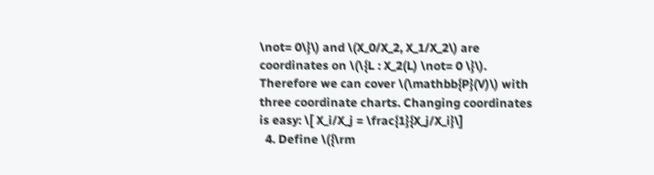\not= 0\}\) and \(X_0/X_2, X_1/X_2\) are coordinates on \(\{L : X_2(L) \not= 0 \}\). Therefore we can cover \(\mathbb{P}(V)\) with three coordinate charts. Changing coordinates is easy: \[ X_i/X_j = \frac{1}{X_j/X_i}\]
  4. Define \({\rm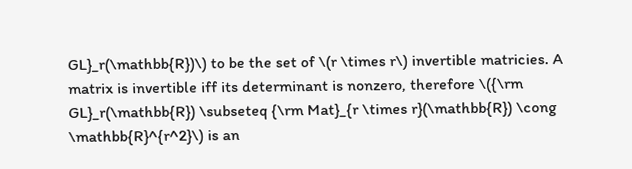GL}_r(\mathbb{R})\) to be the set of \(r \times r\) invertible matricies. A matrix is invertible iff its determinant is nonzero, therefore \({\rm GL}_r(\mathbb{R}) \subseteq {\rm Mat}_{r \times r}(\mathbb{R}) \cong \mathbb{R}^{r^2}\) is an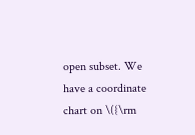open subset. We have a coordinate chart on \({\rm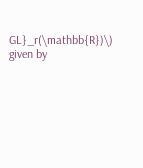GL}_r(\mathbb{R})\) given by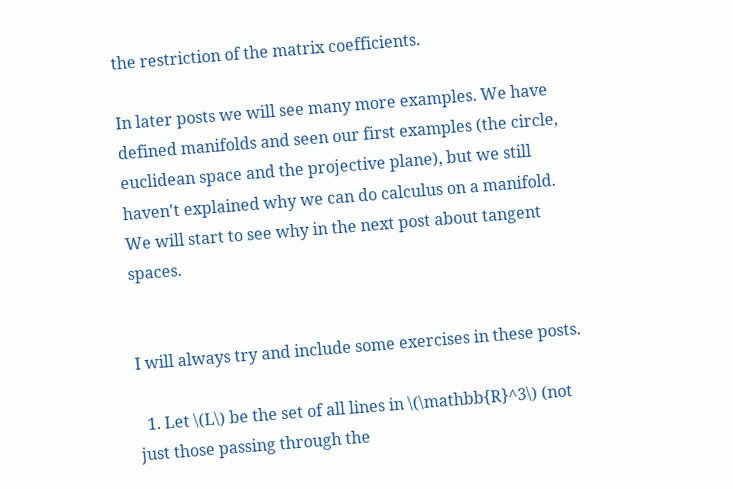the restriction of the matrix coefficients.

In later posts we will see many more examples. We have defined manifolds and seen our first examples (the circle, euclidean space and the projective plane), but we still haven't explained why we can do calculus on a manifold. We will start to see why in the next post about tangent spaces.


I will always try and include some exercises in these posts.

  1. Let \(L\) be the set of all lines in \(\mathbb{R}^3\) (not just those passing through the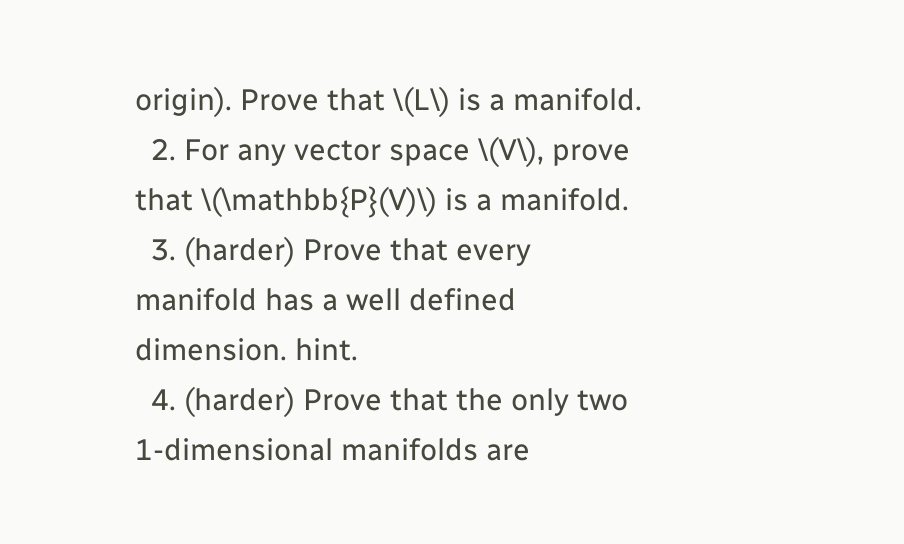origin). Prove that \(L\) is a manifold.
  2. For any vector space \(V\), prove that \(\mathbb{P}(V)\) is a manifold.
  3. (harder) Prove that every manifold has a well defined dimension. hint.
  4. (harder) Prove that the only two 1-dimensional manifolds are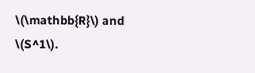\(\mathbb{R}\) and \(S^1\).